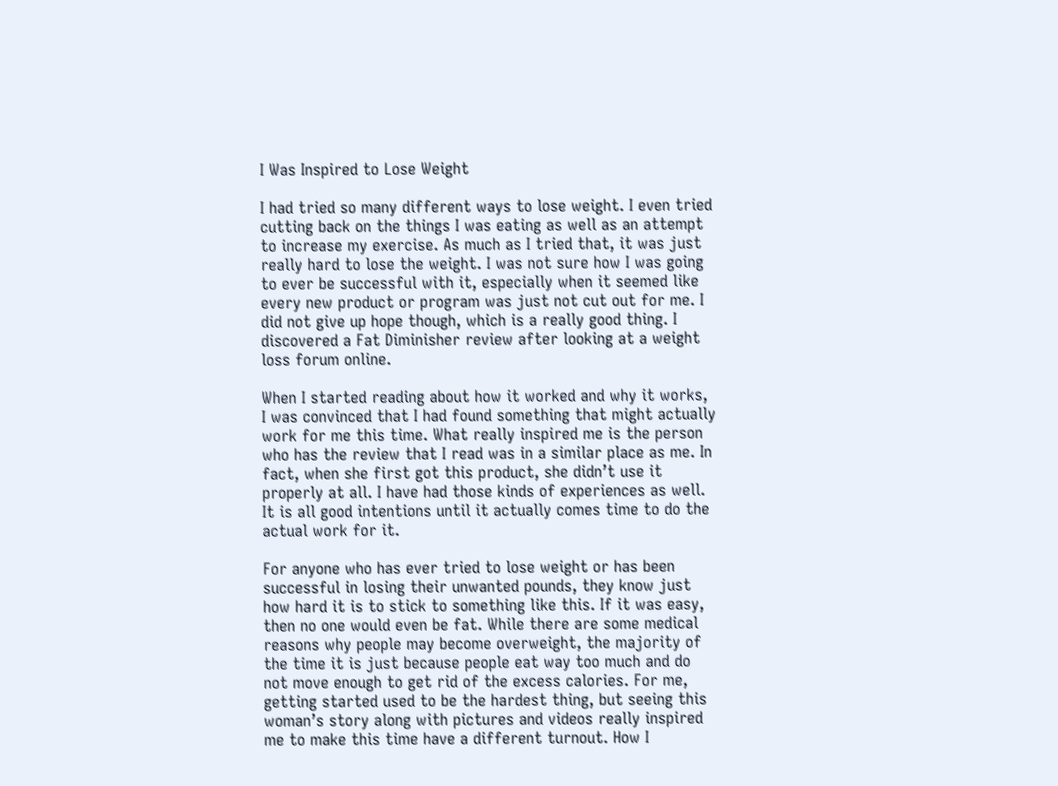I Was Inspired to Lose Weight

I had tried so many different ways to lose weight. I even tried cutting back on the things I was eating as well as an attempt to increase my exercise. As much as I tried that, it was just really hard to lose the weight. I was not sure how I was going to ever be successful with it, especially when it seemed like every new product or program was just not cut out for me. I did not give up hope though, which is a really good thing. I discovered a Fat Diminisher review after looking at a weight loss forum online.

When I started reading about how it worked and why it works, I was convinced that I had found something that might actually work for me this time. What really inspired me is the person who has the review that I read was in a similar place as me. In fact, when she first got this product, she didn’t use it properly at all. I have had those kinds of experiences as well. It is all good intentions until it actually comes time to do the actual work for it.

For anyone who has ever tried to lose weight or has been successful in losing their unwanted pounds, they know just how hard it is to stick to something like this. If it was easy, then no one would even be fat. While there are some medical reasons why people may become overweight, the majority of the time it is just because people eat way too much and do not move enough to get rid of the excess calories. For me, getting started used to be the hardest thing, but seeing this woman’s story along with pictures and videos really inspired me to make this time have a different turnout. How I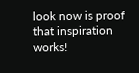look now is proof that inspiration works!